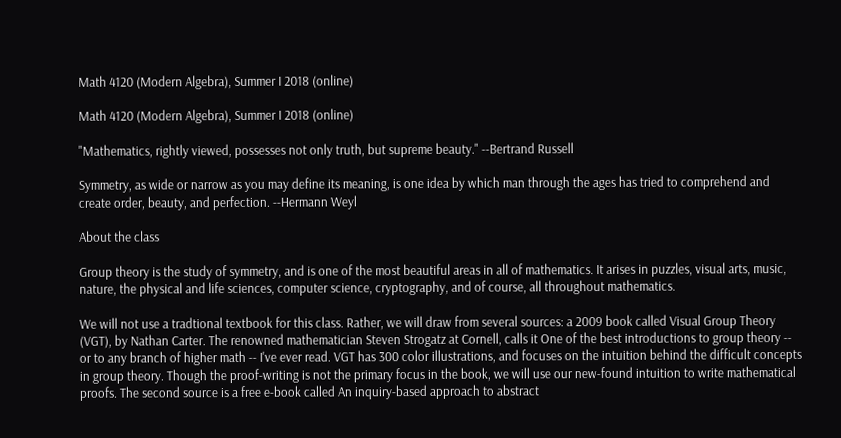Math 4120 (Modern Algebra), Summer I 2018 (online)

Math 4120 (Modern Algebra), Summer I 2018 (online)

"Mathematics, rightly viewed, possesses not only truth, but supreme beauty." --Bertrand Russell

Symmetry, as wide or narrow as you may define its meaning, is one idea by which man through the ages has tried to comprehend and create order, beauty, and perfection. --Hermann Weyl

About the class

Group theory is the study of symmetry, and is one of the most beautiful areas in all of mathematics. It arises in puzzles, visual arts, music, nature, the physical and life sciences, computer science, cryptography, and of course, all throughout mathematics.

We will not use a tradtional textbook for this class. Rather, we will draw from several sources: a 2009 book called Visual Group Theory (VGT), by Nathan Carter. The renowned mathematician Steven Strogatz at Cornell, calls it One of the best introductions to group theory -- or to any branch of higher math -- I've ever read. VGT has 300 color illustrations, and focuses on the intuition behind the difficult concepts in group theory. Though the proof-writing is not the primary focus in the book, we will use our new-found intuition to write mathematical proofs. The second source is a free e-book called An inquiry-based approach to abstract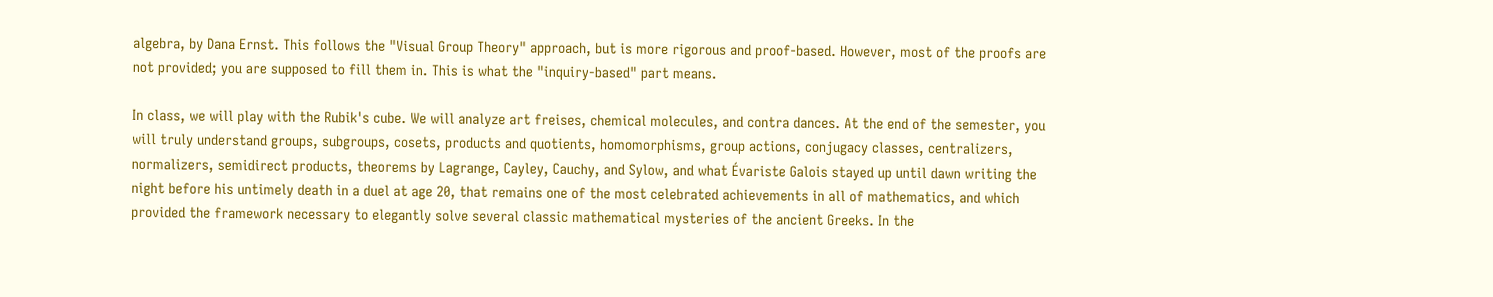algebra, by Dana Ernst. This follows the "Visual Group Theory" approach, but is more rigorous and proof-based. However, most of the proofs are not provided; you are supposed to fill them in. This is what the "inquiry-based" part means.

In class, we will play with the Rubik's cube. We will analyze art freises, chemical molecules, and contra dances. At the end of the semester, you will truly understand groups, subgroups, cosets, products and quotients, homomorphisms, group actions, conjugacy classes, centralizers, normalizers, semidirect products, theorems by Lagrange, Cayley, Cauchy, and Sylow, and what Évariste Galois stayed up until dawn writing the night before his untimely death in a duel at age 20, that remains one of the most celebrated achievements in all of mathematics, and which provided the framework necessary to elegantly solve several classic mathematical mysteries of the ancient Greeks. In the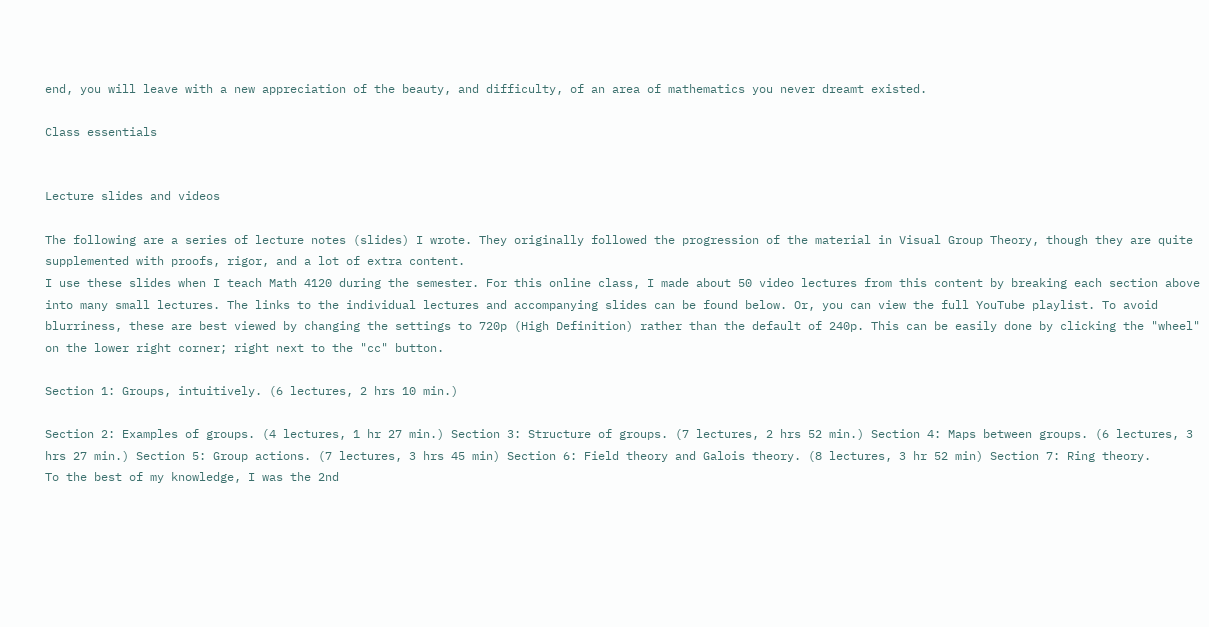end, you will leave with a new appreciation of the beauty, and difficulty, of an area of mathematics you never dreamt existed.

Class essentials


Lecture slides and videos

The following are a series of lecture notes (slides) I wrote. They originally followed the progression of the material in Visual Group Theory, though they are quite supplemented with proofs, rigor, and a lot of extra content.
I use these slides when I teach Math 4120 during the semester. For this online class, I made about 50 video lectures from this content by breaking each section above into many small lectures. The links to the individual lectures and accompanying slides can be found below. Or, you can view the full YouTube playlist. To avoid blurriness, these are best viewed by changing the settings to 720p (High Definition) rather than the default of 240p. This can be easily done by clicking the "wheel" on the lower right corner; right next to the "cc" button.

Section 1: Groups, intuitively. (6 lectures, 2 hrs 10 min.)

Section 2: Examples of groups. (4 lectures, 1 hr 27 min.) Section 3: Structure of groups. (7 lectures, 2 hrs 52 min.) Section 4: Maps between groups. (6 lectures, 3 hrs 27 min.) Section 5: Group actions. (7 lectures, 3 hrs 45 min) Section 6: Field theory and Galois theory. (8 lectures, 3 hr 52 min) Section 7: Ring theory.
To the best of my knowledge, I was the 2nd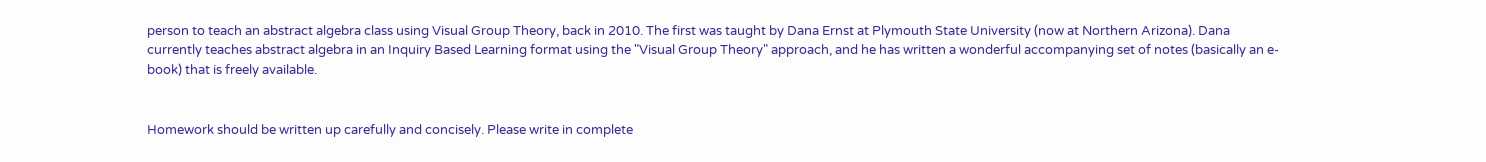person to teach an abstract algebra class using Visual Group Theory, back in 2010. The first was taught by Dana Ernst at Plymouth State University (now at Northern Arizona). Dana currently teaches abstract algebra in an Inquiry Based Learning format using the "Visual Group Theory" approach, and he has written a wonderful accompanying set of notes (basically an e-book) that is freely available.


Homework should be written up carefully and concisely. Please write in complete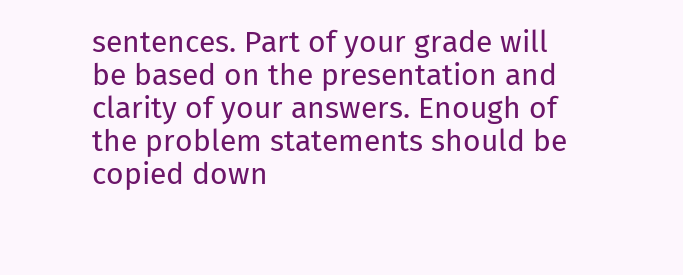sentences. Part of your grade will be based on the presentation and clarity of your answers. Enough of the problem statements should be copied down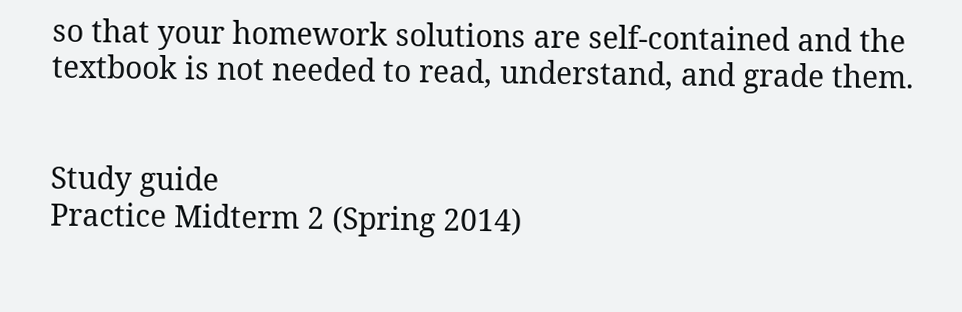so that your homework solutions are self-contained and the textbook is not needed to read, understand, and grade them.


Study guide
Practice Midterm 2 (Spring 2014)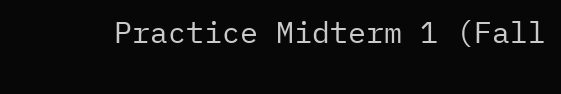Practice Midterm 1 (Fall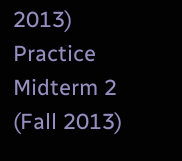2013)
Practice Midterm 2 (Fall 2013)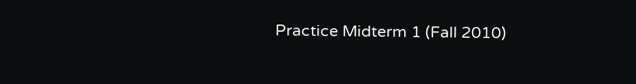Practice Midterm 1 (Fall 2010)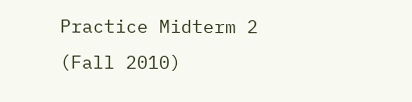Practice Midterm 2 (Fall 2010)